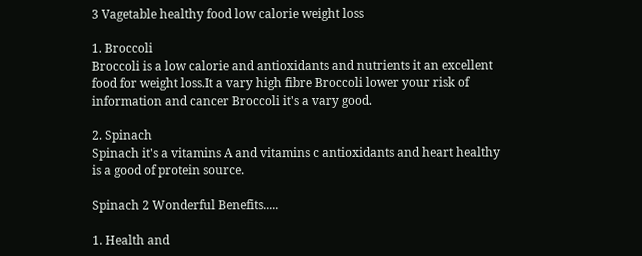3 Vagetable healthy food low calorie weight loss

1. Broccoli
Broccoli is a low calorie and antioxidants and nutrients it an excellent food for weight loss.It a vary high fibre Broccoli lower your risk of information and cancer Broccoli it's a vary good.

2. Spinach
Spinach it's a vitamins A and vitamins c antioxidants and heart healthy is a good of protein source.

Spinach 2 Wonderful Benefits.....

1. Health and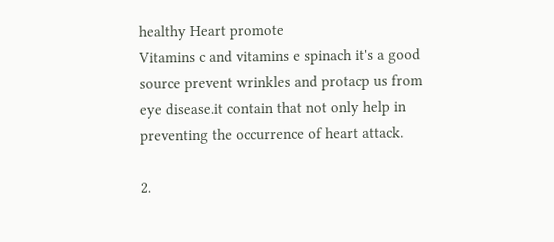healthy Heart promote
Vitamins c and vitamins e spinach it's a good source prevent wrinkles and protacp us from eye disease.it contain that not only help in preventing the occurrence of heart attack.

2.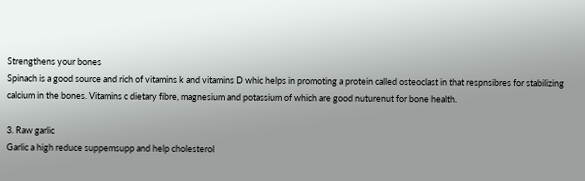Strengthens your bones
Spinach is a good source and rich of vitamins k and vitamins D whic helps in promoting a protein called osteoclast in that respnsibres for stabilizing calcium in the bones. Vitamins c dietary fibre, magnesium and potassium of which are good nuturenut for bone health.

3. Raw garlic
Garlic a high reduce suppemsupp and help cholesterol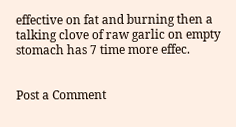effective on fat and burning then a talking clove of raw garlic on empty stomach has 7 time more effec.


Post a Comment